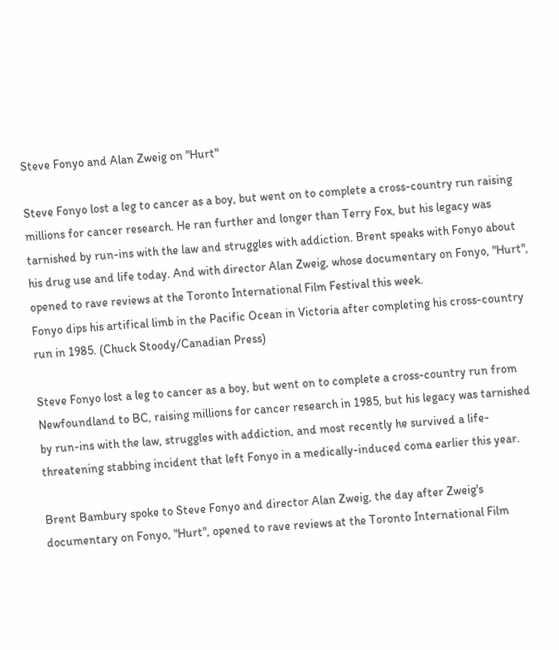Steve Fonyo and Alan Zweig on "Hurt"

Steve Fonyo lost a leg to cancer as a boy, but went on to complete a cross-country run raising millions for cancer research. He ran further and longer than Terry Fox, but his legacy was tarnished by run-ins with the law and struggles with addiction. Brent speaks with Fonyo about his drug use and life today. And with director Alan Zweig, whose documentary on Fonyo, "Hurt", opened to rave reviews at the Toronto International Film Festival this week.
Fonyo dips his artifical limb in the Pacific Ocean in Victoria after completing his cross-country run in 1985. (Chuck Stoody/Canadian Press)

Steve Fonyo lost a leg to cancer as a boy, but went on to complete a cross-country run from Newfoundland to BC, raising millions for cancer research in 1985, but his legacy was tarnished by run-ins with the law, struggles with addiction, and most recently he survived a life-threatening stabbing incident that left Fonyo in a medically-induced coma earlier this year.

Brent Bambury spoke to Steve Fonyo and director Alan Zweig, the day after Zweig's documentary on Fonyo, "Hurt", opened to rave reviews at the Toronto International Film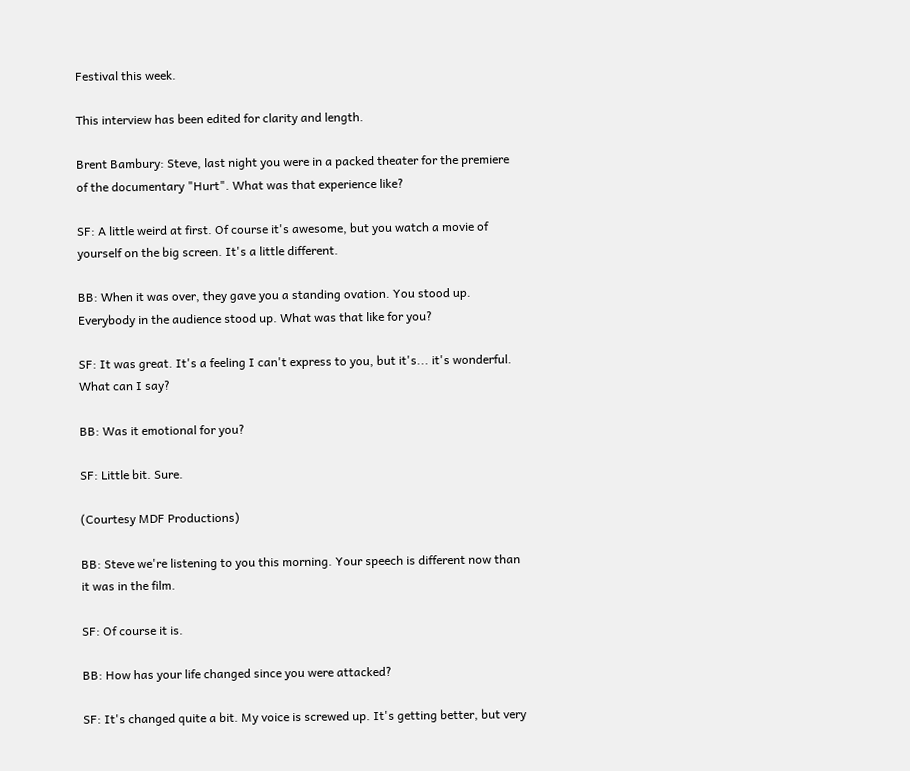Festival this week.

This interview has been edited for clarity and length.

Brent Bambury: Steve, last night you were in a packed theater for the premiere of the documentary "Hurt". What was that experience like?

SF: A little weird at first. Of course it's awesome, but you watch a movie of yourself on the big screen. It's a little different.

BB: When it was over, they gave you a standing ovation. You stood up. Everybody in the audience stood up. What was that like for you?

SF: It was great. It's a feeling I can't express to you, but it's... it's wonderful. What can I say?

BB: Was it emotional for you?

SF: Little bit. Sure.

(Courtesy MDF Productions)

BB: Steve we're listening to you this morning. Your speech is different now than it was in the film.

SF: Of course it is.

BB: How has your life changed since you were attacked?

SF: It's changed quite a bit. My voice is screwed up. It's getting better, but very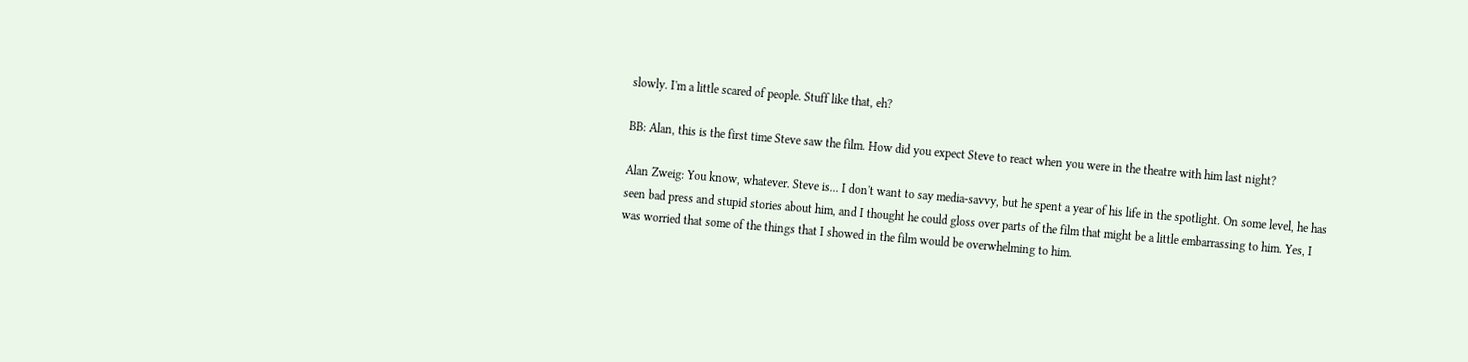slowly. I'm a little scared of people. Stuff like that, eh?

BB: Alan, this is the first time Steve saw the film. How did you expect Steve to react when you were in the theatre with him last night?

Alan Zweig: You know, whatever. Steve is... I don't want to say media-savvy, but he spent a year of his life in the spotlight. On some level, he has seen bad press and stupid stories about him, and I thought he could gloss over parts of the film that might be a little embarrassing to him. Yes, I was worried that some of the things that I showed in the film would be overwhelming to him.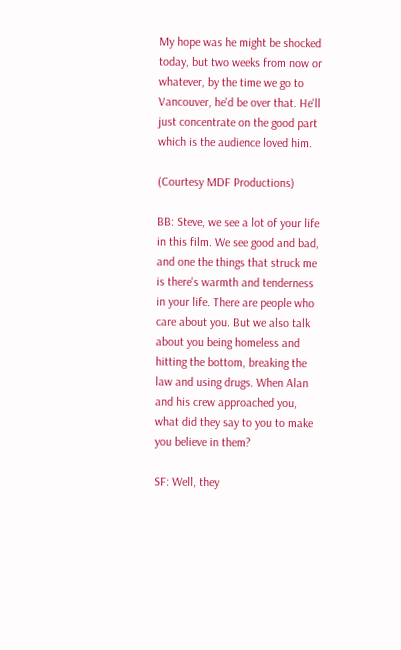My hope was he might be shocked today, but two weeks from now or whatever, by the time we go to Vancouver, he'd be over that. He'll just concentrate on the good part which is the audience loved him.

(Courtesy MDF Productions)

BB: Steve, we see a lot of your life in this film. We see good and bad, and one the things that struck me is there's warmth and tenderness in your life. There are people who care about you. But we also talk about you being homeless and hitting the bottom, breaking the law and using drugs. When Alan and his crew approached you, what did they say to you to make you believe in them?

SF: Well, they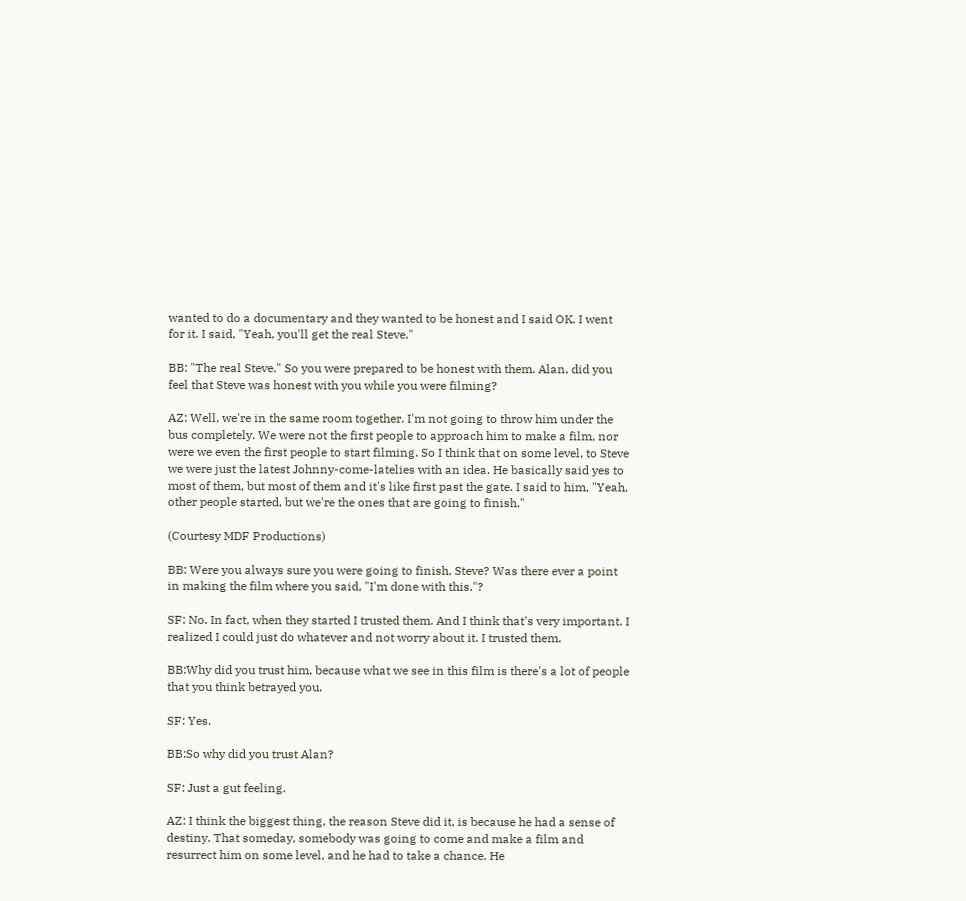wanted to do a documentary and they wanted to be honest and I said OK. I went for it. I said, "Yeah, you'll get the real Steve."

BB: "The real Steve." So you were prepared to be honest with them. Alan, did you feel that Steve was honest with you while you were filming?

AZ: Well, we're in the same room together. I'm not going to throw him under the bus completely. We were not the first people to approach him to make a film, nor were we even the first people to start filming. So I think that on some level, to Steve we were just the latest Johnny-come-latelies with an idea. He basically said yes to most of them, but most of them and it's like first past the gate. I said to him, "Yeah, other people started, but we're the ones that are going to finish."

(Courtesy MDF Productions)

BB: Were you always sure you were going to finish, Steve? Was there ever a point in making the film where you said, "I'm done with this."?

SF: No. In fact, when they started I trusted them. And I think that's very important. I realized I could just do whatever and not worry about it. I trusted them.

BB:Why did you trust him, because what we see in this film is there's a lot of people that you think betrayed you.

SF: Yes.

BB:So why did you trust Alan?

SF: Just a gut feeling.

AZ: I think the biggest thing, the reason Steve did it, is because he had a sense of destiny. That someday, somebody was going to come and make a film and resurrect him on some level, and he had to take a chance. He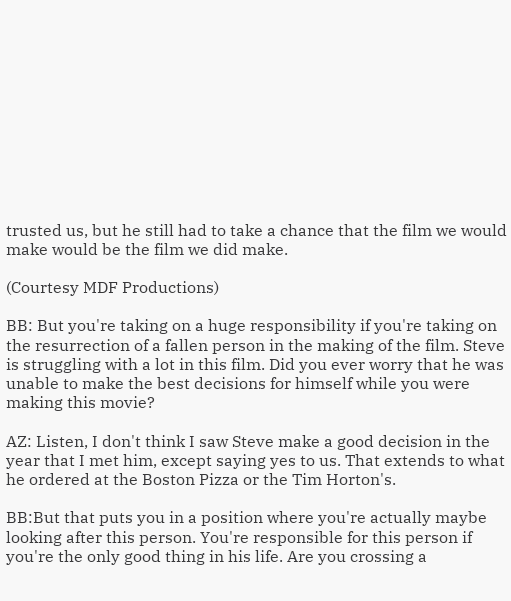trusted us, but he still had to take a chance that the film we would make would be the film we did make.

(Courtesy MDF Productions)

BB: But you're taking on a huge responsibility if you're taking on the resurrection of a fallen person in the making of the film. Steve is struggling with a lot in this film. Did you ever worry that he was unable to make the best decisions for himself while you were making this movie?

AZ: Listen, I don't think I saw Steve make a good decision in the year that I met him, except saying yes to us. That extends to what he ordered at the Boston Pizza or the Tim Horton's.

BB:But that puts you in a position where you're actually maybe looking after this person. You're responsible for this person if you're the only good thing in his life. Are you crossing a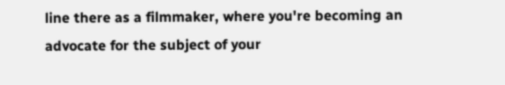line there as a filmmaker, where you're becoming an advocate for the subject of your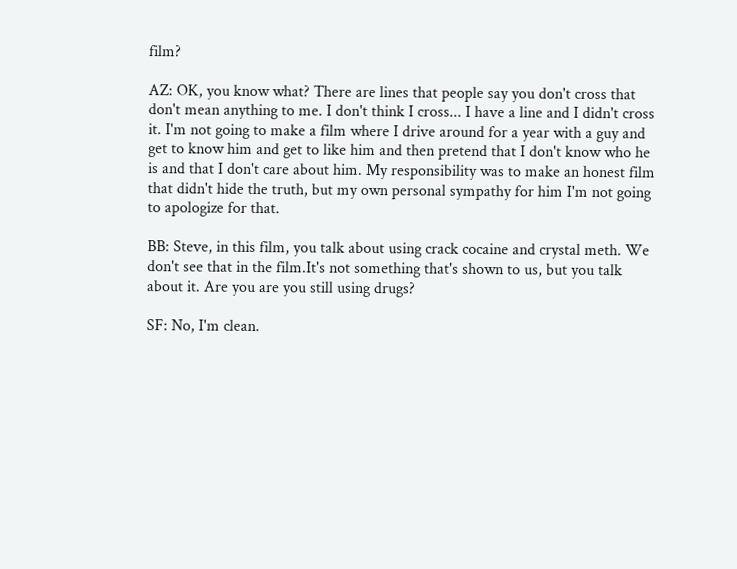film?

AZ: OK, you know what? There are lines that people say you don't cross that don't mean anything to me. I don't think I cross... I have a line and I didn't cross it. I'm not going to make a film where I drive around for a year with a guy and get to know him and get to like him and then pretend that I don't know who he is and that I don't care about him. My responsibility was to make an honest film that didn't hide the truth, but my own personal sympathy for him I'm not going to apologize for that.

BB: Steve, in this film, you talk about using crack cocaine and crystal meth. We don't see that in the film.It's not something that's shown to us, but you talk about it. Are you are you still using drugs?

SF: No, I'm clean.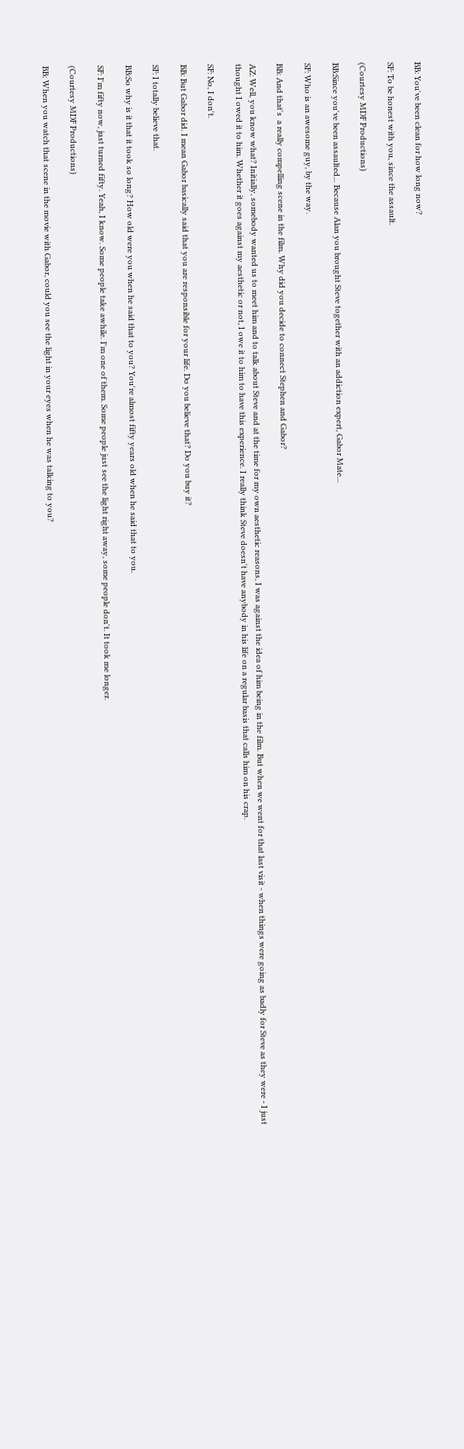BB: You've been clean for how long now?

SF: To be honest with you, since the assault.

(Courtesy MDF Productions)

BB:Since you've been assaulted... Because Alan you brought Steve together with an addiction expert, Gabor Mate...

SF: Who is an awesome guy, by the way.

BB: And that's  a really compelling scene in the film. Why did you decide to connect Stephen and Gabor?

AZ: Well, you know what? Initially, somebody wanted us to meet him and to talk about Steve and at the time for my own aesthetic reasons, I was against the idea of him being in the film. But when we went for that last visit - when things were going as badly for Steve as they were - I just thought I owed it to him. Whether it goes against my aesthetic or not, I owe it to him to have this experience. I really think Steve doesn't have anybody in his life on a regular basis that calls him on his crap.

SF: No, I don't.

BB: But Gabor did. I mean Gabor basically said that you are responsible for your life. Do you believe that? Do you buy it?

SF: I totally believe that.

BB:So why is it that it took so long? How old were you when he said that to you? You're almost fifty years old when he said that to you.

SF: I'm fifty now, just turned fifty. Yeah, I know. Some people take awhile. I'm one of them. Some people just see the light right away, some people don't. It took me longer.

(Courtesy MDF Productions)

BB: When you watch that scene in the movie with Gabor, could you see the light in your eyes when he was talking to you?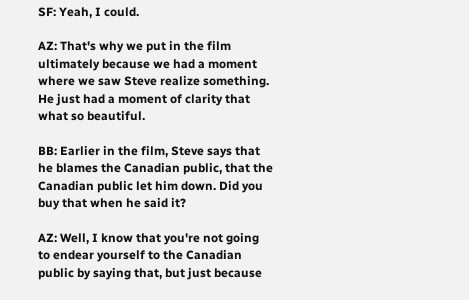SF: Yeah, I could.

AZ: That's why we put in the film ultimately because we had a moment where we saw Steve realize something. He just had a moment of clarity that what so beautiful.

BB: Earlier in the film, Steve says that he blames the Canadian public, that the Canadian public let him down. Did you buy that when he said it?

AZ: Well, I know that you're not going to endear yourself to the Canadian public by saying that, but just because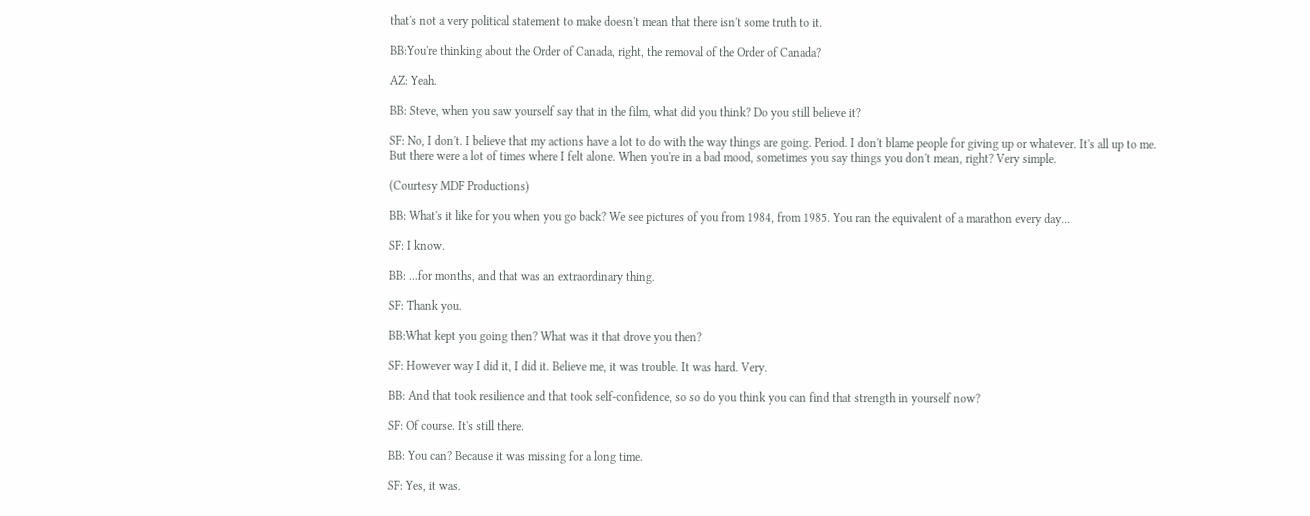that's not a very political statement to make doesn't mean that there isn't some truth to it.

BB:You're thinking about the Order of Canada, right, the removal of the Order of Canada?

AZ: Yeah.

BB: Steve, when you saw yourself say that in the film, what did you think? Do you still believe it?

SF: No, I don't. I believe that my actions have a lot to do with the way things are going. Period. I don't blame people for giving up or whatever. It's all up to me. But there were a lot of times where I felt alone. When you're in a bad mood, sometimes you say things you don't mean, right? Very simple.

(Courtesy MDF Productions)

BB: What's it like for you when you go back? We see pictures of you from 1984, from 1985. You ran the equivalent of a marathon every day...

SF: I know.

BB: ...for months, and that was an extraordinary thing.

SF: Thank you.

BB:What kept you going then? What was it that drove you then?

SF: However way I did it, I did it. Believe me, it was trouble. It was hard. Very.

BB: And that took resilience and that took self-confidence, so so do you think you can find that strength in yourself now?

SF: Of course. It's still there.

BB: You can? Because it was missing for a long time.

SF: Yes, it was.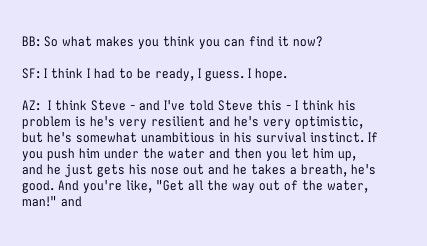BB: So what makes you think you can find it now?

SF: I think I had to be ready, I guess. I hope.

AZ:  I think Steve - and I've told Steve this - I think his problem is he's very resilient and he's very optimistic, but he's somewhat unambitious in his survival instinct. If you push him under the water and then you let him up, and he just gets his nose out and he takes a breath, he's good. And you're like, "Get all the way out of the water, man!" and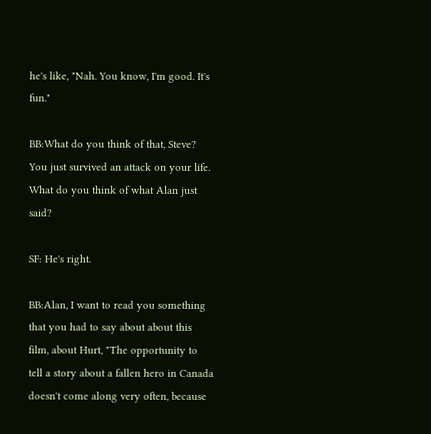he's like, "Nah. You know, I'm good. It's fun."

BB:What do you think of that, Steve? You just survived an attack on your life. What do you think of what Alan just said?

SF: He's right.

BB:Alan, I want to read you something that you had to say about about this film, about Hurt, "The opportunity to tell a story about a fallen hero in Canada doesn't come along very often, because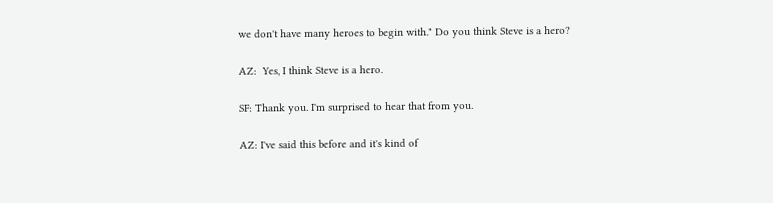we don't have many heroes to begin with." Do you think Steve is a hero?

AZ:  Yes, I think Steve is a hero.

SF: Thank you. I'm surprised to hear that from you.

AZ: I've said this before and it's kind of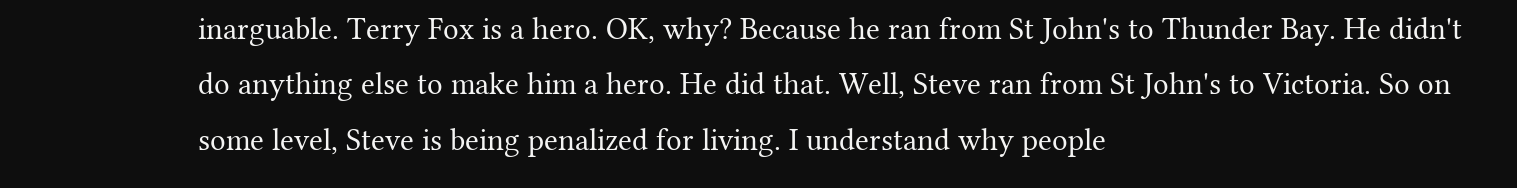inarguable. Terry Fox is a hero. OK, why? Because he ran from St John's to Thunder Bay. He didn't do anything else to make him a hero. He did that. Well, Steve ran from St John's to Victoria. So on some level, Steve is being penalized for living. I understand why people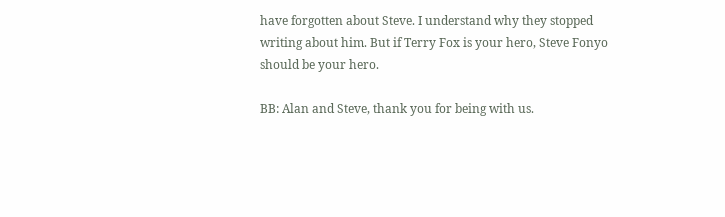have forgotten about Steve. I understand why they stopped writing about him. But if Terry Fox is your hero, Steve Fonyo should be your hero.

BB: Alan and Steve, thank you for being with us.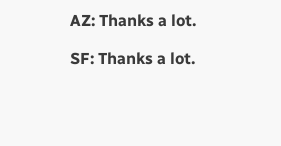AZ: Thanks a lot.

SF: Thanks a lot.